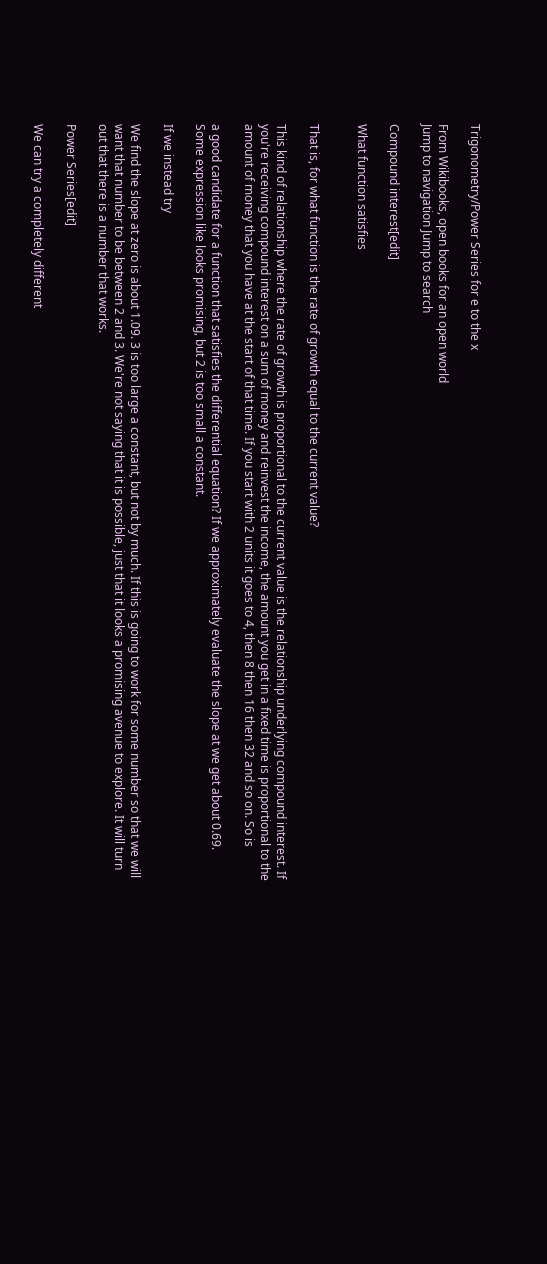Trigonometry/Power Series for e to the x

From Wikibooks, open books for an open world
Jump to navigation Jump to search

Compound interest[edit]

What function satisfies


That is, for what function is the rate of growth equal to the current value?

This kind of relationship where the rate of growth is proportional to the current value is the relationship underlying compound interest. If you're receiving compound interest on a sum of money and reinvest the income, the amount you get in a fixed time is proportional to the amount of money that you have at the start of that time. If you start with 2 units it goes to 4, then 8 then 16 then 32 and so on. So is

a good candidate for a function that satisfies the differential equation? If we approximately evaluate the slope at we get about 0.69. Some expression like looks promising, but 2 is too small a constant.

If we instead try

We find the slope at zero is about 1.09. 3 is too large a constant, but not by much. If this is going to work for some number so that we will want that number to be between 2 and 3. We're not saying that it is possible, just that it looks a promising avenue to explore. It will turn out that there is a number that works.

Power Series[edit]

We can try a completely different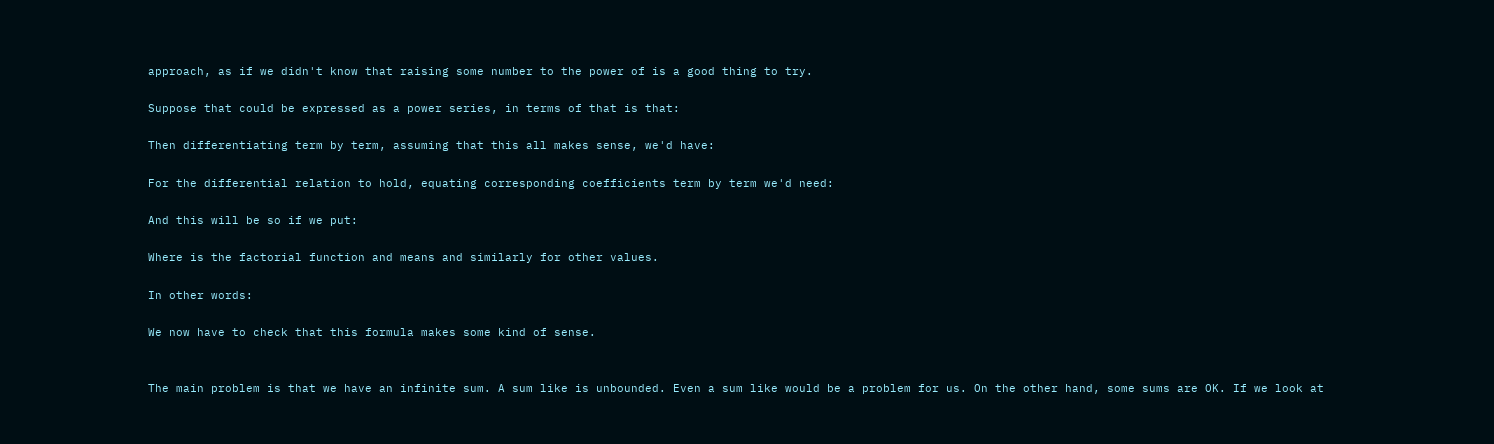approach, as if we didn't know that raising some number to the power of is a good thing to try.

Suppose that could be expressed as a power series, in terms of that is that:

Then differentiating term by term, assuming that this all makes sense, we'd have:

For the differential relation to hold, equating corresponding coefficients term by term we'd need:

And this will be so if we put:

Where is the factorial function and means and similarly for other values.

In other words:

We now have to check that this formula makes some kind of sense.


The main problem is that we have an infinite sum. A sum like is unbounded. Even a sum like would be a problem for us. On the other hand, some sums are OK. If we look at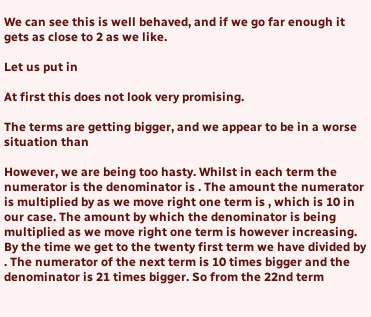We can see this is well behaved, and if we go far enough it gets as close to 2 as we like.

Let us put in

At first this does not look very promising.

The terms are getting bigger, and we appear to be in a worse situation than

However, we are being too hasty. Whilst in each term the numerator is the denominator is . The amount the numerator is multiplied by as we move right one term is , which is 10 in our case. The amount by which the denominator is being multiplied as we move right one term is however increasing. By the time we get to the twenty first term we have divided by . The numerator of the next term is 10 times bigger and the denominator is 21 times bigger. So from the 22nd term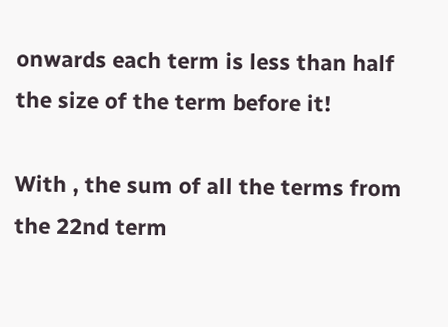onwards each term is less than half the size of the term before it!

With , the sum of all the terms from the 22nd term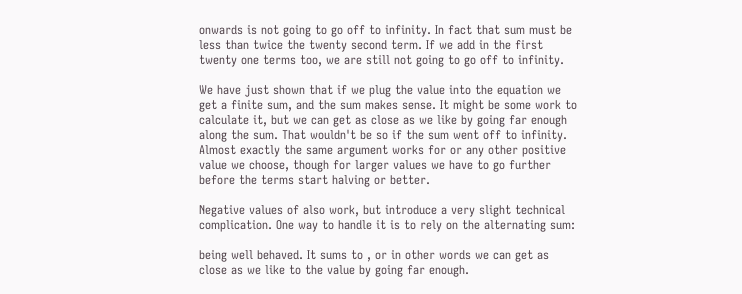onwards is not going to go off to infinity. In fact that sum must be less than twice the twenty second term. If we add in the first twenty one terms too, we are still not going to go off to infinity.

We have just shown that if we plug the value into the equation we get a finite sum, and the sum makes sense. It might be some work to calculate it, but we can get as close as we like by going far enough along the sum. That wouldn't be so if the sum went off to infinity. Almost exactly the same argument works for or any other positive value we choose, though for larger values we have to go further before the terms start halving or better.

Negative values of also work, but introduce a very slight technical complication. One way to handle it is to rely on the alternating sum:

being well behaved. It sums to , or in other words we can get as close as we like to the value by going far enough.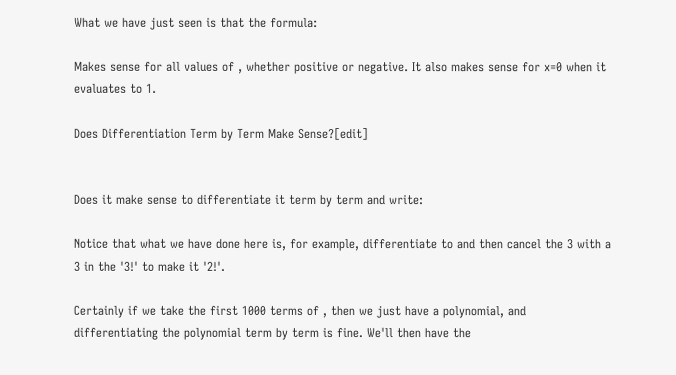What we have just seen is that the formula:

Makes sense for all values of , whether positive or negative. It also makes sense for x=0 when it evaluates to 1.

Does Differentiation Term by Term Make Sense?[edit]


Does it make sense to differentiate it term by term and write:

Notice that what we have done here is, for example, differentiate to and then cancel the 3 with a 3 in the '3!' to make it '2!'.

Certainly if we take the first 1000 terms of , then we just have a polynomial, and differentiating the polynomial term by term is fine. We'll then have the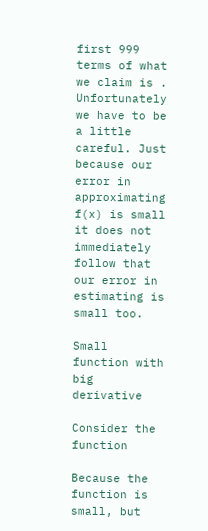first 999 terms of what we claim is . Unfortunately we have to be a little careful. Just because our error in approximating f(x) is small it does not immediately follow that our error in estimating is small too.

Small function with big derivative

Consider the function

Because the function is small, but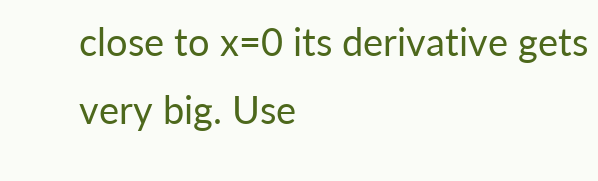close to x=0 its derivative gets very big. Use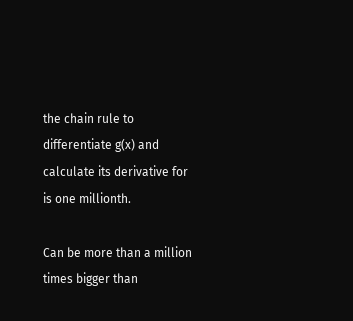the chain rule to differentiate g(x) and calculate its derivative for is one millionth.

Can be more than a million times bigger than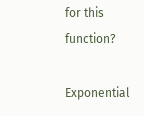for this function?

Exponential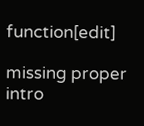function[edit]

missing proper intro